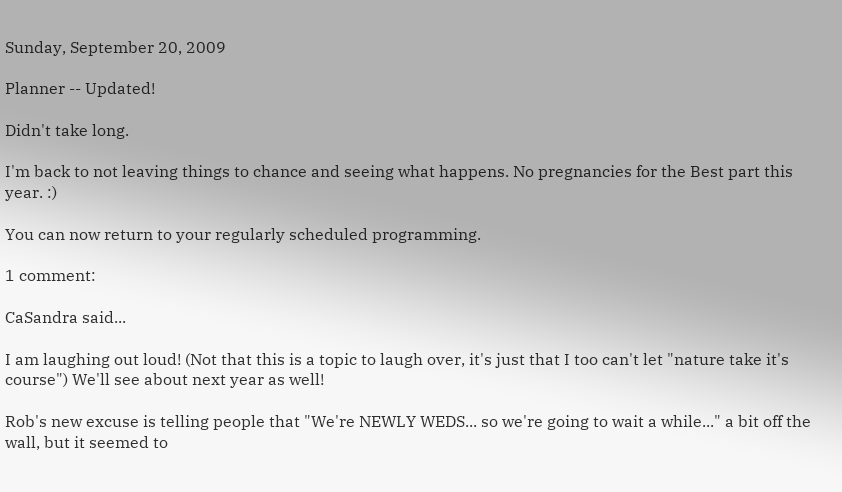Sunday, September 20, 2009

Planner -- Updated!

Didn't take long.

I'm back to not leaving things to chance and seeing what happens. No pregnancies for the Best part this year. :)

You can now return to your regularly scheduled programming.

1 comment:

CaSandra said...

I am laughing out loud! (Not that this is a topic to laugh over, it's just that I too can't let "nature take it's course") We'll see about next year as well!

Rob's new excuse is telling people that "We're NEWLY WEDS... so we're going to wait a while..." a bit off the wall, but it seemed to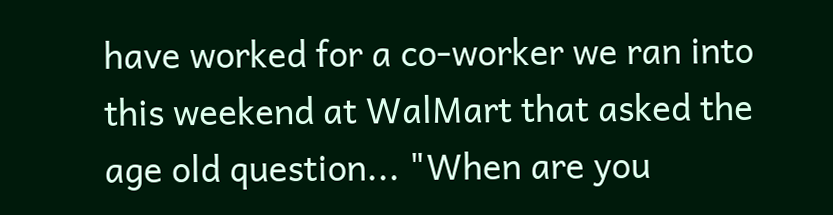have worked for a co-worker we ran into this weekend at WalMart that asked the age old question... "When are you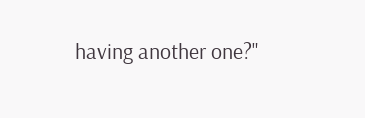having another one?"